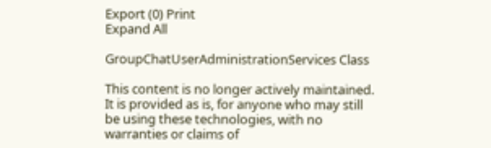Export (0) Print
Expand All

GroupChatUserAdministrationServices Class

This content is no longer actively maintained. It is provided as is, for anyone who may still be using these technologies, with no warranties or claims of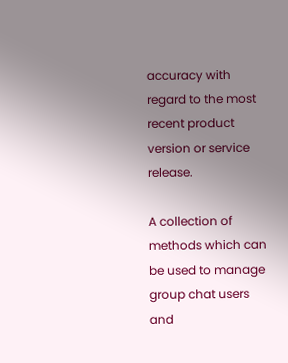accuracy with regard to the most recent product version or service release.

A collection of methods which can be used to manage group chat users and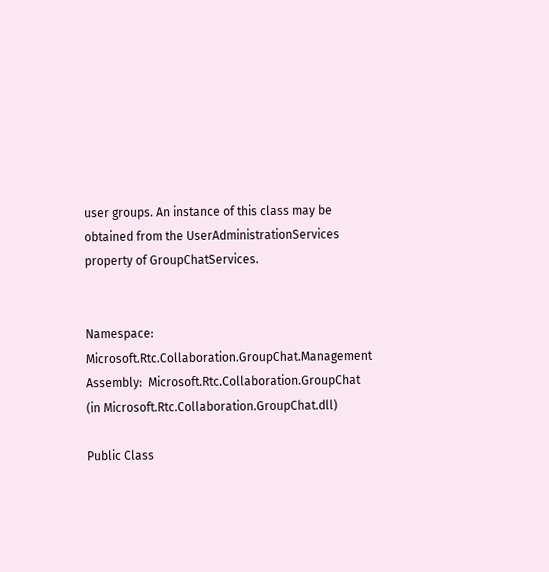user groups. An instance of this class may be obtained from the UserAdministrationServices property of GroupChatServices.


Namespace:  Microsoft.Rtc.Collaboration.GroupChat.Management
Assembly:  Microsoft.Rtc.Collaboration.GroupChat (in Microsoft.Rtc.Collaboration.GroupChat.dll)

Public Class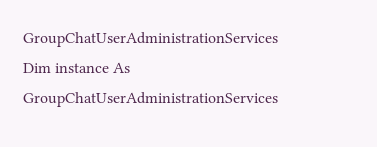GroupChatUserAdministrationServices
Dim instance As GroupChatUserAdministrationServices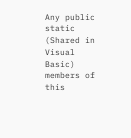Any public static (Shared in Visual Basic) members of this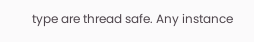type are thread safe. Any instance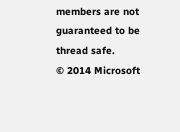members are not guaranteed to be thread safe.
© 2014 Microsoft